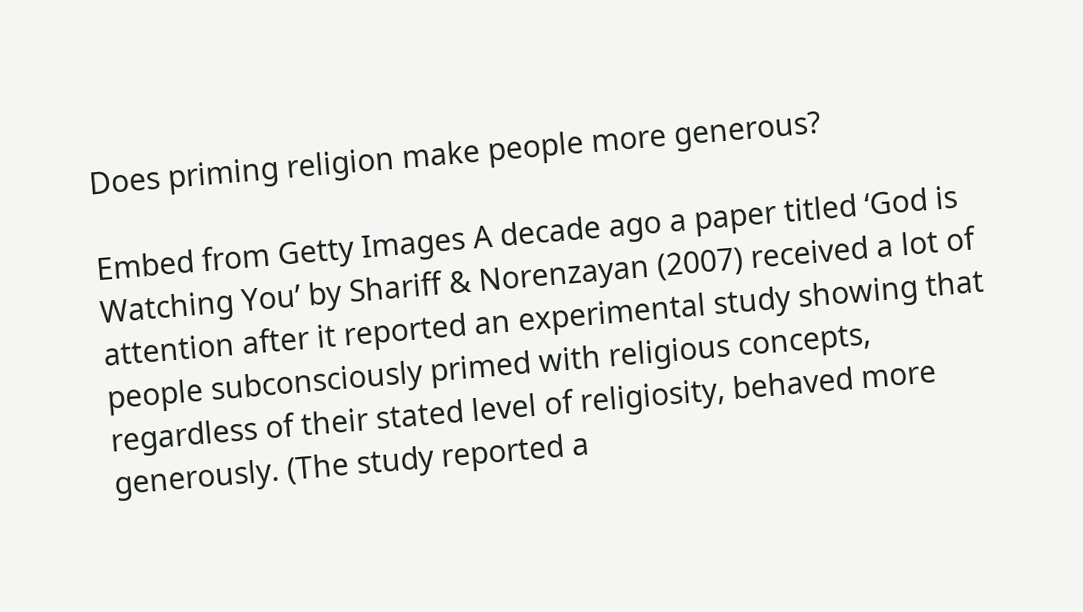Does priming religion make people more generous?

Embed from Getty Images A decade ago a paper titled ‘God is Watching You’ by Shariff & Norenzayan (2007) received a lot of attention after it reported an experimental study showing that people subconsciously primed with religious concepts, regardless of their stated level of religiosity, behaved more generously. (The study reported a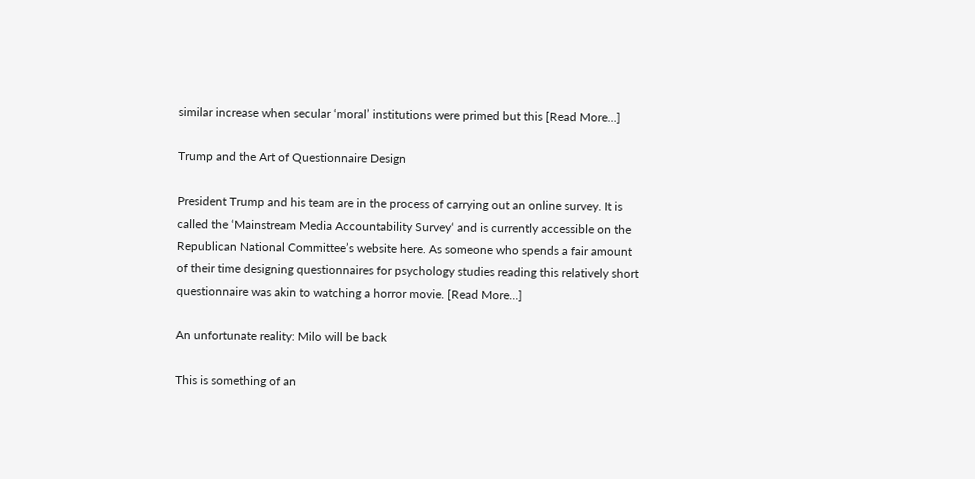similar increase when secular ‘moral’ institutions were primed but this [Read More…]

Trump and the Art of Questionnaire Design

President Trump and his team are in the process of carrying out an online survey. It is called the ‘Mainstream Media Accountability Survey‘ and is currently accessible on the Republican National Committee’s website here. As someone who spends a fair amount of their time designing questionnaires for psychology studies reading this relatively short questionnaire was akin to watching a horror movie. [Read More…]

An unfortunate reality: Milo will be back

This is something of an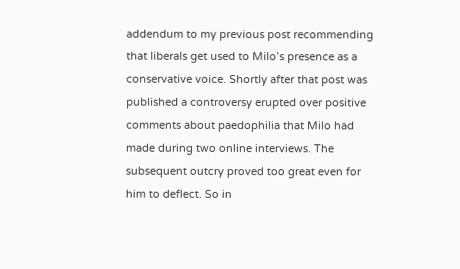addendum to my previous post recommending that liberals get used to Milo’s presence as a conservative voice. Shortly after that post was published a controversy erupted over positive comments about paedophilia that Milo had made during two online interviews. The subsequent outcry proved too great even for him to deflect. So in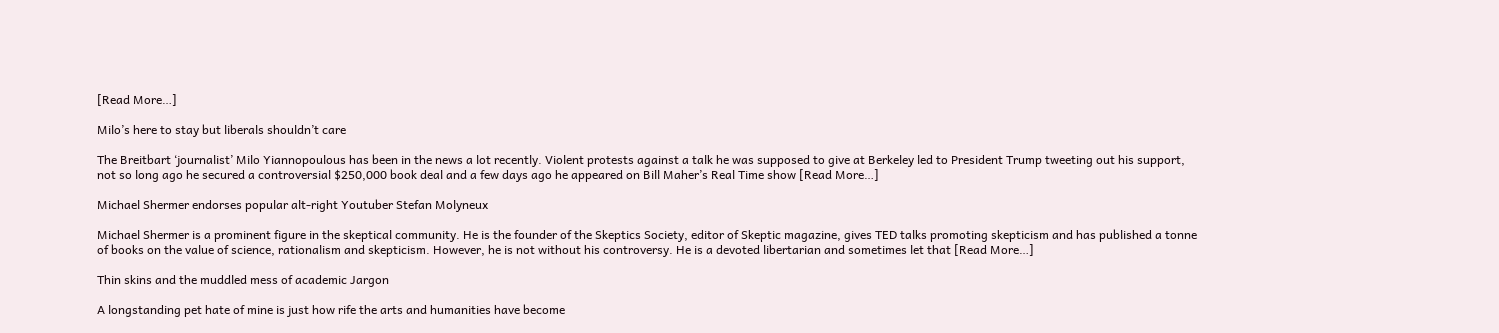[Read More…]

Milo’s here to stay but liberals shouldn’t care

The Breitbart ‘journalist’ Milo Yiannopoulous has been in the news a lot recently. Violent protests against a talk he was supposed to give at Berkeley led to President Trump tweeting out his support, not so long ago he secured a controversial $250,000 book deal and a few days ago he appeared on Bill Maher’s Real Time show [Read More…]

Michael Shermer endorses popular alt-right Youtuber Stefan Molyneux

Michael Shermer is a prominent figure in the skeptical community. He is the founder of the Skeptics Society, editor of Skeptic magazine, gives TED talks promoting skepticism and has published a tonne of books on the value of science, rationalism and skepticism. However, he is not without his controversy. He is a devoted libertarian and sometimes let that [Read More…]

Thin skins and the muddled mess of academic Jargon

A longstanding pet hate of mine is just how rife the arts and humanities have become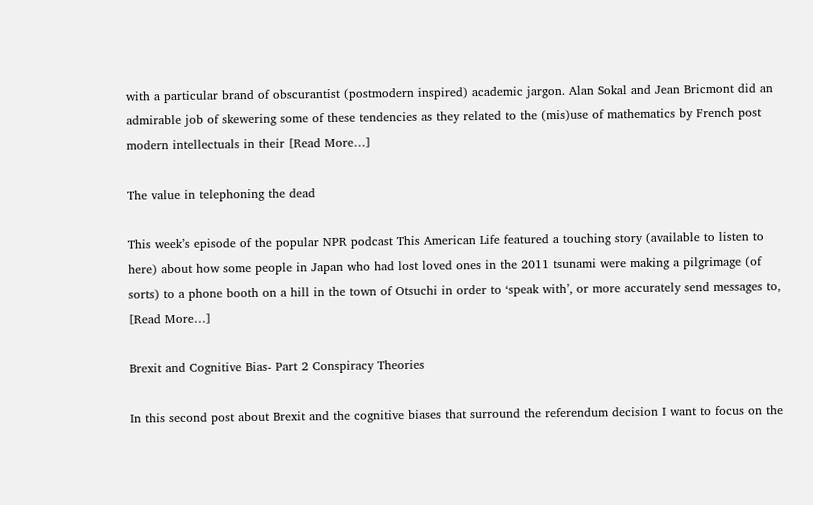with a particular brand of obscurantist (postmodern inspired) academic jargon. Alan Sokal and Jean Bricmont did an admirable job of skewering some of these tendencies as they related to the (mis)use of mathematics by French post modern intellectuals in their [Read More…]

The value in telephoning the dead

This week’s episode of the popular NPR podcast This American Life featured a touching story (available to listen to here) about how some people in Japan who had lost loved ones in the 2011 tsunami were making a pilgrimage (of sorts) to a phone booth on a hill in the town of Otsuchi in order to ‘speak with’, or more accurately send messages to, [Read More…]

Brexit and Cognitive Bias- Part 2 Conspiracy Theories

In this second post about Brexit and the cognitive biases that surround the referendum decision I want to focus on the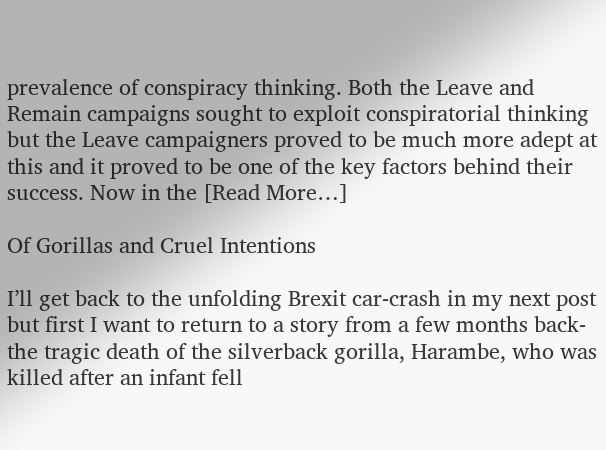prevalence of conspiracy thinking. Both the Leave and Remain campaigns sought to exploit conspiratorial thinking but the Leave campaigners proved to be much more adept at this and it proved to be one of the key factors behind their success. Now in the [Read More…]

Of Gorillas and Cruel Intentions

I’ll get back to the unfolding Brexit car-crash in my next post but first I want to return to a story from a few months back-  the tragic death of the silverback gorilla, Harambe, who was killed after an infant fell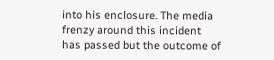into his enclosure. The media frenzy around this incident has passed but the outcome of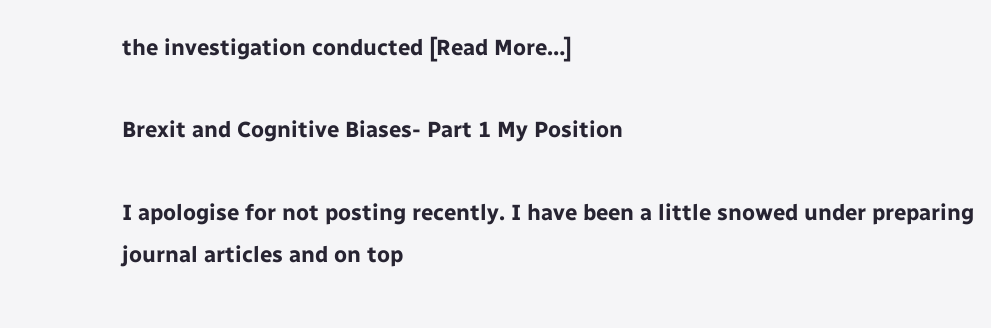the investigation conducted [Read More…]

Brexit and Cognitive Biases- Part 1 My Position

I apologise for not posting recently. I have been a little snowed under preparing journal articles and on top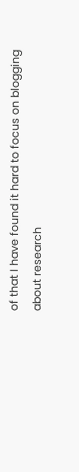of that I have found it hard to focus on blogging about research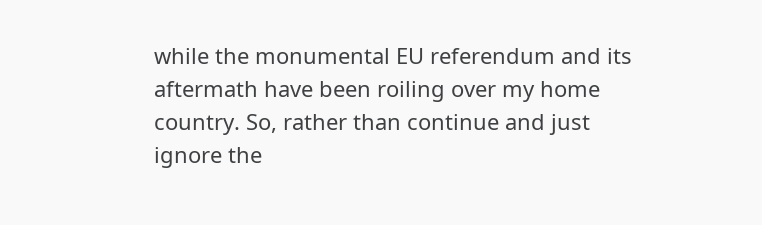while the monumental EU referendum and its aftermath have been roiling over my home country. So, rather than continue and just ignore the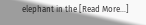elephant in the [Read More…]